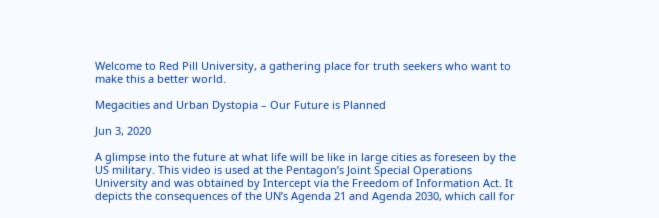Welcome to Red Pill University, a gathering place for truth seekers who want to make this a better world.

Megacities and Urban Dystopia – Our Future is Planned

Jun 3, 2020

A glimpse into the future at what life will be like in large cities as foreseen by the US military. This video is used at the Pentagon’s Joint Special Operations University and was obtained by Intercept via the Freedom of Information Act. It depicts the consequences of the UN’s Agenda 21 and Agenda 2030, which call for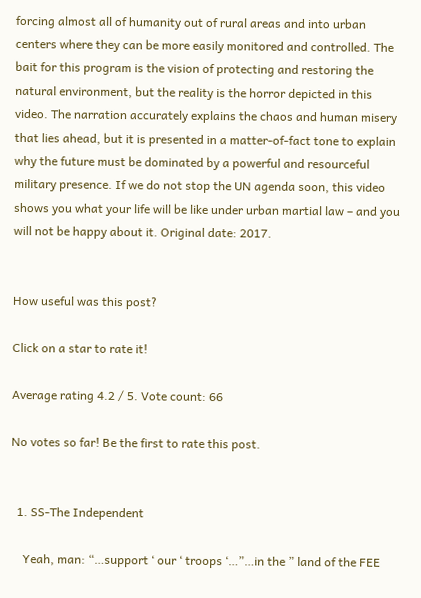forcing almost all of humanity out of rural areas and into urban centers where they can be more easily monitored and controlled. The bait for this program is the vision of protecting and restoring the natural environment, but the reality is the horror depicted in this video. The narration accurately explains the chaos and human misery that lies ahead, but it is presented in a matter-of-fact tone to explain why the future must be dominated by a powerful and resourceful military presence. If we do not stop the UN agenda soon, this video shows you what your life will be like under urban martial law – and you will not be happy about it. Original date: 2017.


How useful was this post?

Click on a star to rate it!

Average rating 4.2 / 5. Vote count: 66

No votes so far! Be the first to rate this post.


  1. SS-The Independent

    Yeah, man: “…support ‘ our ‘ troops ‘…”…in the ” land of the FEE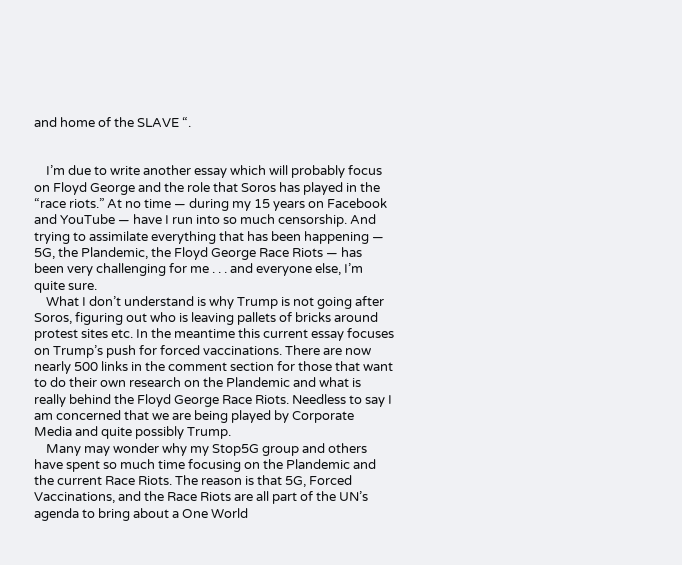and home of the SLAVE “.


    I’m due to write another essay which will probably focus on Floyd George and the role that Soros has played in the “race riots.” At no time — during my 15 years on Facebook and YouTube — have I run into so much censorship. And trying to assimilate everything that has been happening — 5G, the Plandemic, the Floyd George Race Riots — has been very challenging for me . . . and everyone else, I’m quite sure.
    What I don’t understand is why Trump is not going after Soros, figuring out who is leaving pallets of bricks around protest sites etc. In the meantime this current essay focuses on Trump’s push for forced vaccinations. There are now nearly 500 links in the comment section for those that want to do their own research on the Plandemic and what is really behind the Floyd George Race Riots. Needless to say I am concerned that we are being played by Corporate Media and quite possibly Trump.
    Many may wonder why my Stop5G group and others have spent so much time focusing on the Plandemic and the current Race Riots. The reason is that 5G, Forced Vaccinations, and the Race Riots are all part of the UN’s agenda to bring about a One World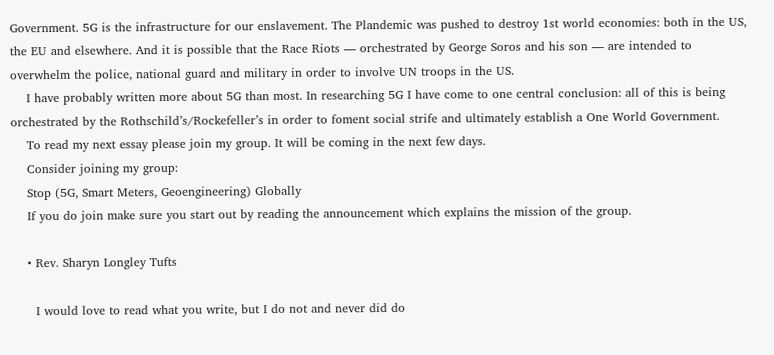Government. 5G is the infrastructure for our enslavement. The Plandemic was pushed to destroy 1st world economies: both in the US, the EU and elsewhere. And it is possible that the Race Riots — orchestrated by George Soros and his son — are intended to overwhelm the police, national guard and military in order to involve UN troops in the US.
    I have probably written more about 5G than most. In researching 5G I have come to one central conclusion: all of this is being orchestrated by the Rothschild’s/Rockefeller’s in order to foment social strife and ultimately establish a One World Government.
    To read my next essay please join my group. It will be coming in the next few days.
    Consider joining my group:
    Stop (5G, Smart Meters, Geoengineering) Globally
    If you do join make sure you start out by reading the announcement which explains the mission of the group.

    • Rev. Sharyn Longley Tufts

      I would love to read what you write, but I do not and never did do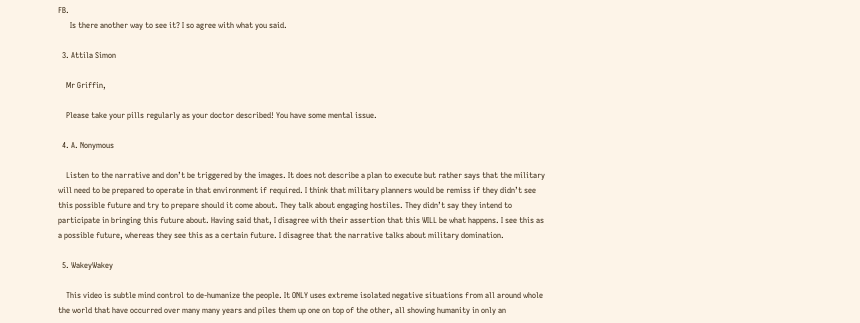FB.
      Is there another way to see it? I so agree with what you said.

  3. Attila Simon

    Mr Griffin,

    Please take your pills regularly as your doctor described! You have some mental issue.

  4. A. Nonymous

    Listen to the narrative and don’t be triggered by the images. It does not describe a plan to execute but rather says that the military will need to be prepared to operate in that environment if required. I think that military planners would be remiss if they didn’t see this possible future and try to prepare should it come about. They talk about engaging hostiles. They didn’t say they intend to participate in bringing this future about. Having said that, I disagree with their assertion that this WILL be what happens. I see this as a possible future, whereas they see this as a certain future. I disagree that the narrative talks about military domination.

  5. WakeyWakey

    This video is subtle mind control to de-humanize the people. It ONLY uses extreme isolated negative situations from all around whole the world that have occurred over many many years and piles them up one on top of the other, all showing humanity in only an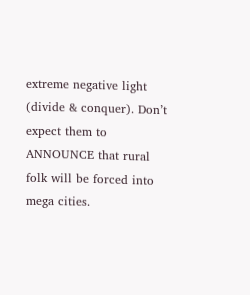extreme negative light (divide & conquer). Don’t expect them to ANNOUNCE that rural folk will be forced into mega cities.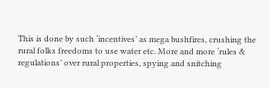This is done by such ‘incentives’ as mega bushfires, crushing the rural folks freedoms to use water etc. More and more ‘rules & regulations’ over rural properties, spying and snitching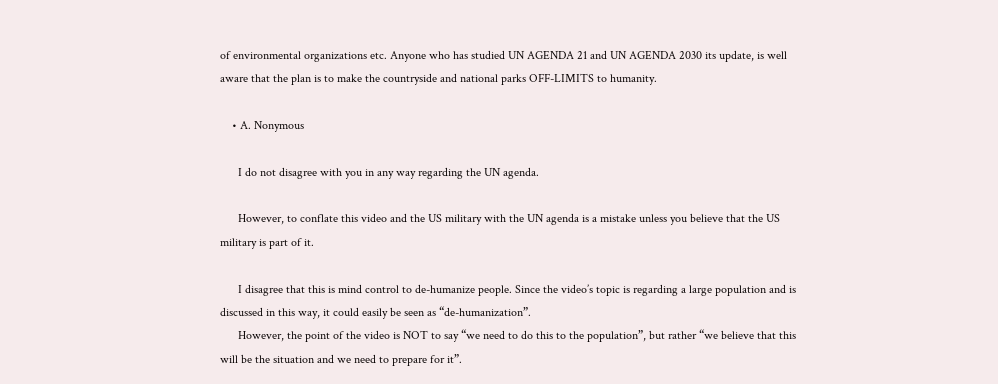of environmental organizations etc. Anyone who has studied UN AGENDA 21 and UN AGENDA 2030 its update, is well aware that the plan is to make the countryside and national parks OFF-LIMITS to humanity.

    • A. Nonymous

      I do not disagree with you in any way regarding the UN agenda.

      However, to conflate this video and the US military with the UN agenda is a mistake unless you believe that the US military is part of it.

      I disagree that this is mind control to de-humanize people. Since the video’s topic is regarding a large population and is discussed in this way, it could easily be seen as “de-humanization”.
      However, the point of the video is NOT to say “we need to do this to the population”, but rather “we believe that this will be the situation and we need to prepare for it”.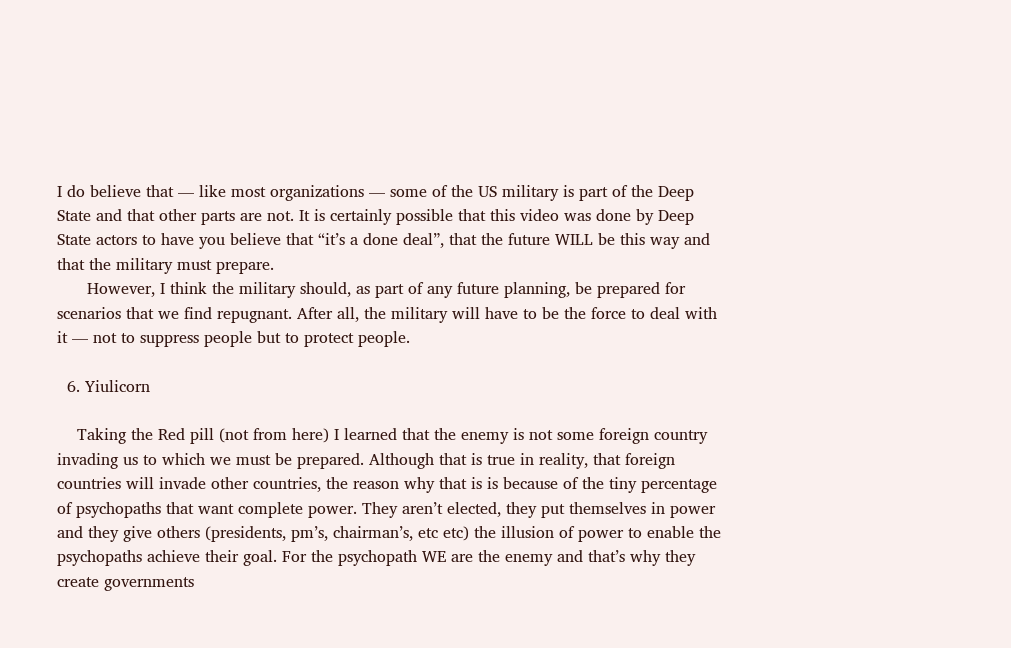I do believe that — like most organizations — some of the US military is part of the Deep State and that other parts are not. It is certainly possible that this video was done by Deep State actors to have you believe that “it’s a done deal”, that the future WILL be this way and that the military must prepare.
      However, I think the military should, as part of any future planning, be prepared for scenarios that we find repugnant. After all, the military will have to be the force to deal with it — not to suppress people but to protect people.

  6. Yiulicorn

    Taking the Red pill (not from here) I learned that the enemy is not some foreign country invading us to which we must be prepared. Although that is true in reality, that foreign countries will invade other countries, the reason why that is is because of the tiny percentage of psychopaths that want complete power. They aren’t elected, they put themselves in power and they give others (presidents, pm’s, chairman’s, etc etc) the illusion of power to enable the psychopaths achieve their goal. For the psychopath WE are the enemy and that’s why they create governments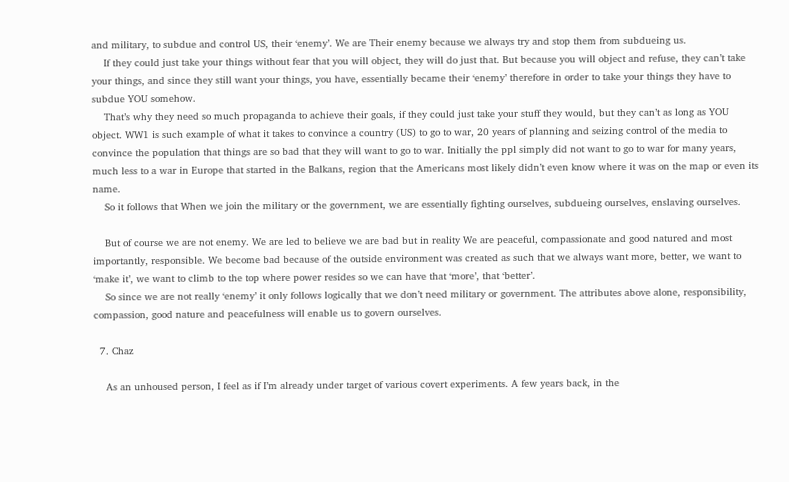and military, to subdue and control US, their ‘enemy’. We are Their enemy because we always try and stop them from subdueing us.
    If they could just take your things without fear that you will object, they will do just that. But because you will object and refuse, they can’t take your things, and since they still want your things, you have, essentially became their ‘enemy’ therefore in order to take your things they have to subdue YOU somehow.
    That’s why they need so much propaganda to achieve their goals, if they could just take your stuff they would, but they can’t as long as YOU object. WW1 is such example of what it takes to convince a country (US) to go to war, 20 years of planning and seizing control of the media to convince the population that things are so bad that they will want to go to war. Initially the ppl simply did not want to go to war for many years, much less to a war in Europe that started in the Balkans, region that the Americans most likely didn’t even know where it was on the map or even its name.
    So it follows that When we join the military or the government, we are essentially fighting ourselves, subdueing ourselves, enslaving ourselves.

    But of course we are not enemy. We are led to believe we are bad but in reality We are peaceful, compassionate and good natured and most importantly, responsible. We become bad because of the outside environment was created as such that we always want more, better, we want to ‘make it’, we want to climb to the top where power resides so we can have that ‘more’, that ‘better’.
    So since we are not really ‘enemy’ it only follows logically that we don’t need military or government. The attributes above alone, responsibility, compassion, good nature and peacefulness will enable us to govern ourselves.

  7. Chaz

    As an unhoused person, I feel as if I’m already under target of various covert experiments. A few years back, in the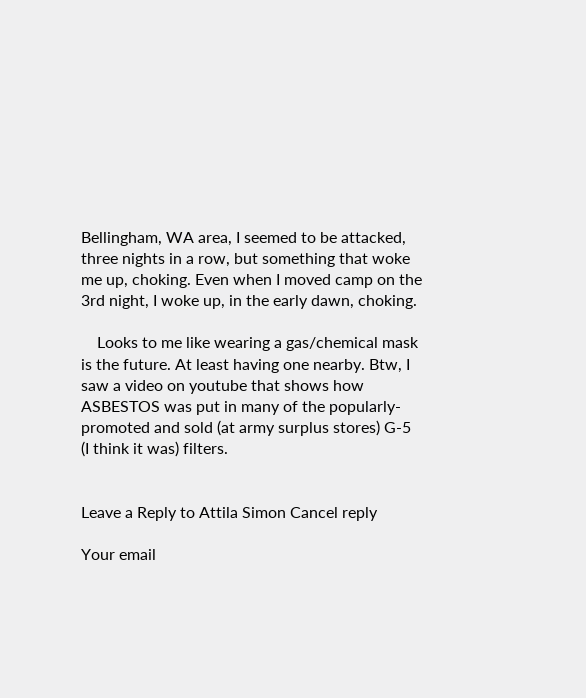Bellingham, WA area, I seemed to be attacked, three nights in a row, but something that woke me up, choking. Even when I moved camp on the 3rd night, I woke up, in the early dawn, choking.

    Looks to me like wearing a gas/chemical mask is the future. At least having one nearby. Btw, I saw a video on youtube that shows how ASBESTOS was put in many of the popularly-promoted and sold (at army surplus stores) G-5 (I think it was) filters.


Leave a Reply to Attila Simon Cancel reply

Your email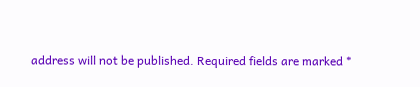address will not be published. Required fields are marked *